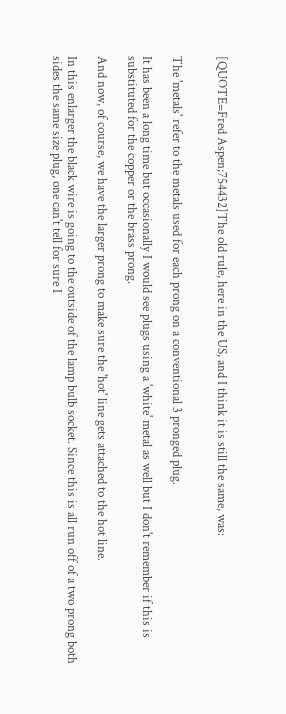[QUOTE=Fred Aspen;754432]The old rule, here in the US, and I think it is still the same, was:


The 'metals' refer to the metals used for each prong on a conventional 3 pronged plug.

It has been a long time but occasionally I would see plugs using a 'white' metal as well but I don't remember if this is substituted for the copper or the brass prong.

And now, of course, we have the larger prong to make sure the 'hot' line gets attached to the hot line.

In this enlarger the black wire is going to the outside of the lamp bulb socket. Since this is all run off of a two prong both sides the same size plug, one can't tell for sure I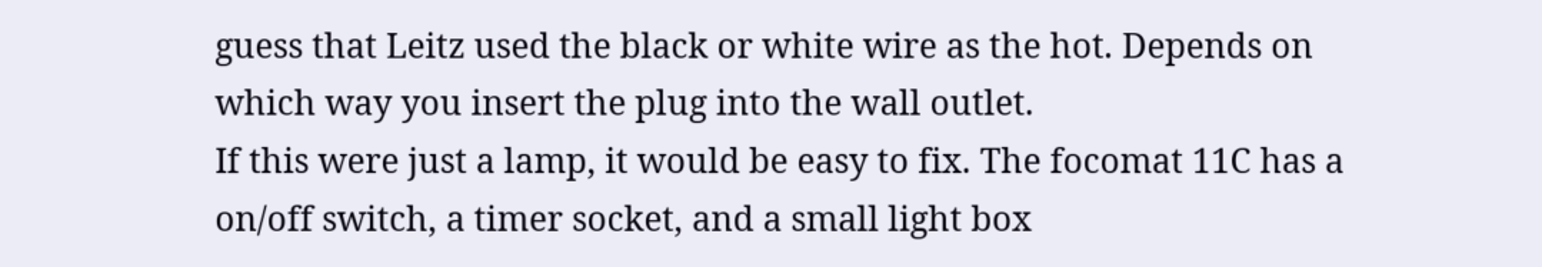guess that Leitz used the black or white wire as the hot. Depends on which way you insert the plug into the wall outlet.
If this were just a lamp, it would be easy to fix. The focomat 11C has a on/off switch, a timer socket, and a small light box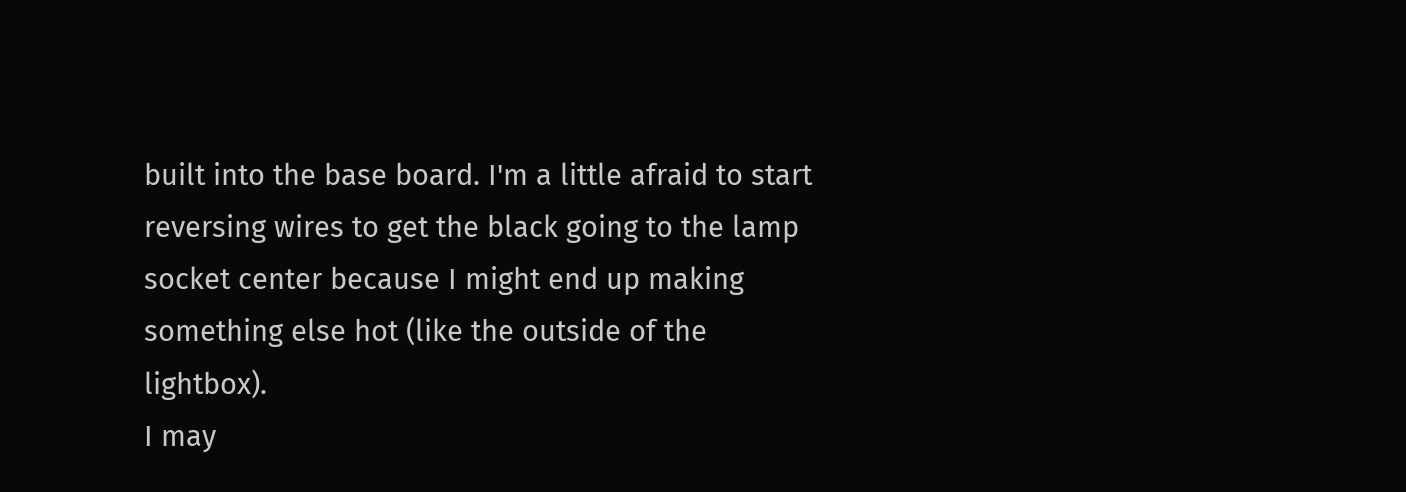built into the base board. I'm a little afraid to start reversing wires to get the black going to the lamp socket center because I might end up making something else hot (like the outside of the lightbox).
I may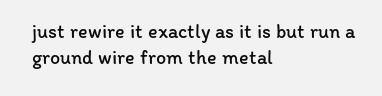just rewire it exactly as it is but run a ground wire from the metal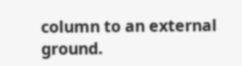column to an external ground.